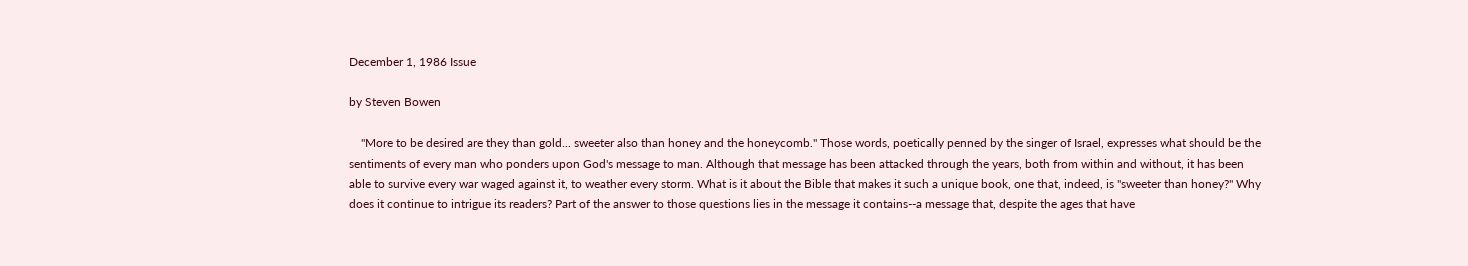December 1, 1986 Issue

by Steven Bowen

    "More to be desired are they than gold... sweeter also than honey and the honeycomb." Those words, poetically penned by the singer of Israel, expresses what should be the sentiments of every man who ponders upon God's message to man. Although that message has been attacked through the years, both from within and without, it has been able to survive every war waged against it, to weather every storm. What is it about the Bible that makes it such a unique book, one that, indeed, is "sweeter than honey?" Why does it continue to intrigue its readers? Part of the answer to those questions lies in the message it contains--a message that, despite the ages that have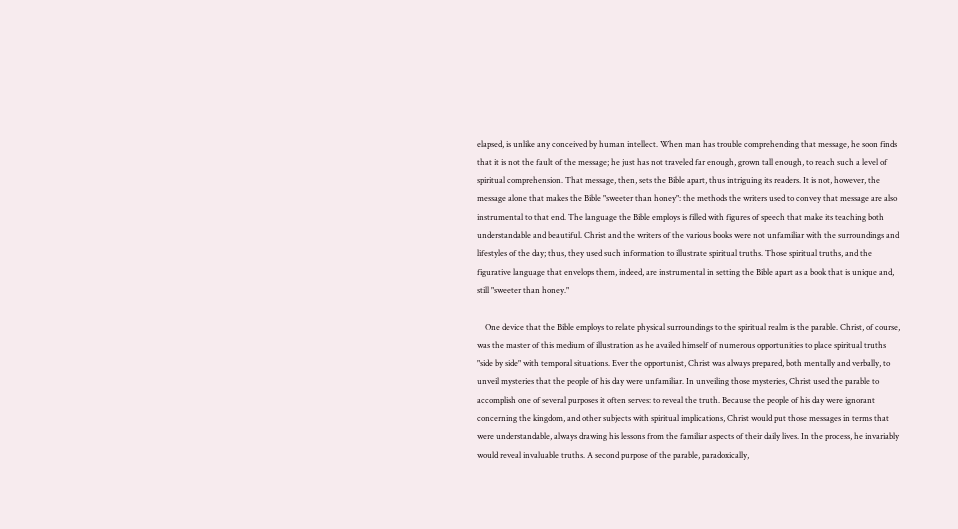elapsed, is unlike any conceived by human intellect. When man has trouble comprehending that message, he soon finds that it is not the fault of the message; he just has not traveled far enough, grown tall enough, to reach such a level of spiritual comprehension. That message, then, sets the Bible apart, thus intriguing its readers. It is not, however, the message alone that makes the Bible "sweeter than honey": the methods the writers used to convey that message are also instrumental to that end. The language the Bible employs is filled with figures of speech that make its teaching both understandable and beautiful. Christ and the writers of the various books were not unfamiliar with the surroundings and lifestyles of the day; thus, they used such information to illustrate spiritual truths. Those spiritual truths, and the figurative language that envelops them, indeed, are instrumental in setting the Bible apart as a book that is unique and, still "sweeter than honey."

    One device that the Bible employs to relate physical surroundings to the spiritual realm is the parable. Christ, of course, was the master of this medium of illustration as he availed himself of numerous opportunities to place spiritual truths "side by side" with temporal situations. Ever the opportunist, Christ was always prepared, both mentally and verbally, to unveil mysteries that the people of his day were unfamiliar. In unveiling those mysteries, Christ used the parable to accomplish one of several purposes it often serves: to reveal the truth. Because the people of his day were ignorant concerning the kingdom, and other subjects with spiritual implications, Christ would put those messages in terms that were understandable, always drawing his lessons from the familiar aspects of their daily lives. In the process, he invariably would reveal invaluable truths. A second purpose of the parable, paradoxically,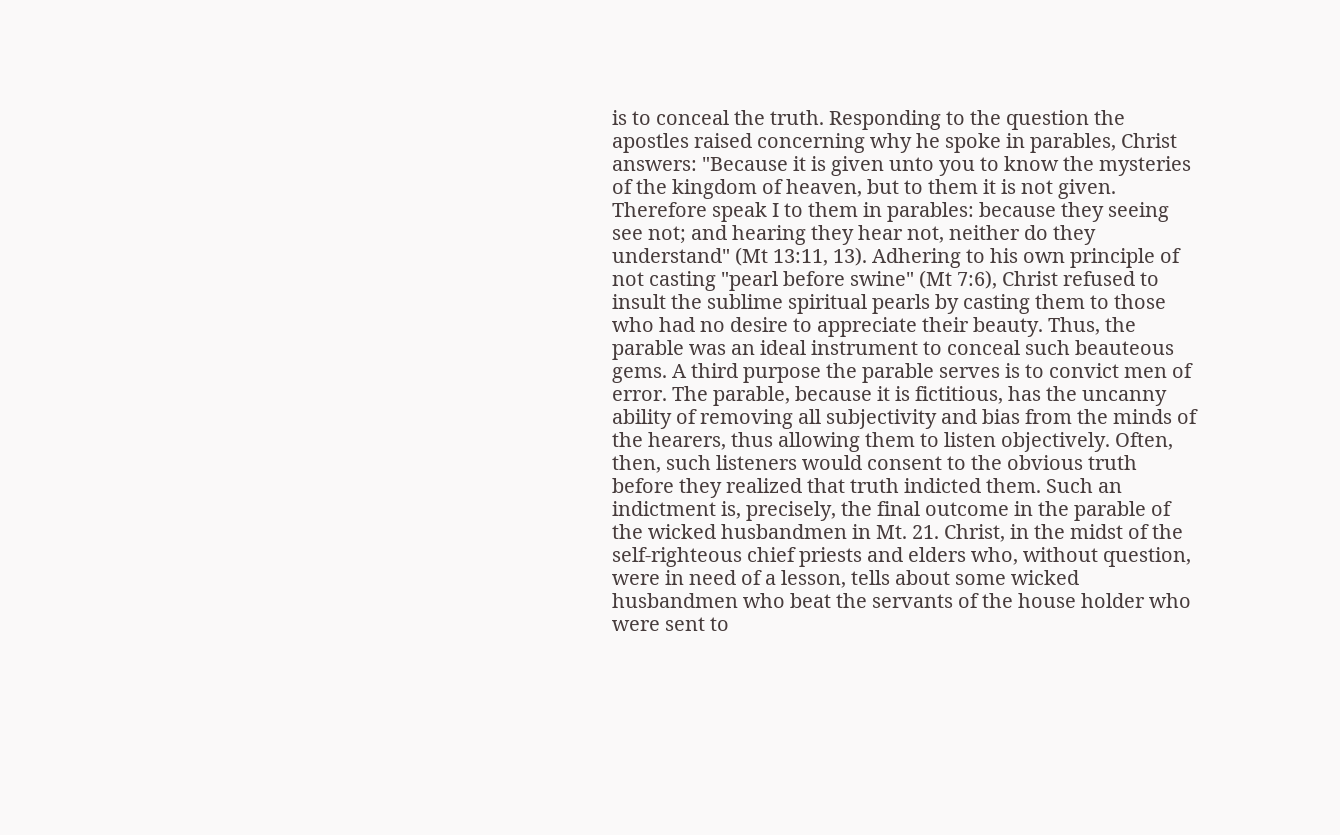is to conceal the truth. Responding to the question the apostles raised concerning why he spoke in parables, Christ answers: "Because it is given unto you to know the mysteries of the kingdom of heaven, but to them it is not given. Therefore speak I to them in parables: because they seeing see not; and hearing they hear not, neither do they understand" (Mt 13:11, 13). Adhering to his own principle of not casting "pearl before swine" (Mt 7:6), Christ refused to insult the sublime spiritual pearls by casting them to those who had no desire to appreciate their beauty. Thus, the parable was an ideal instrument to conceal such beauteous gems. A third purpose the parable serves is to convict men of error. The parable, because it is fictitious, has the uncanny ability of removing all subjectivity and bias from the minds of the hearers, thus allowing them to listen objectively. Often, then, such listeners would consent to the obvious truth before they realized that truth indicted them. Such an indictment is, precisely, the final outcome in the parable of the wicked husbandmen in Mt. 21. Christ, in the midst of the self-righteous chief priests and elders who, without question, were in need of a lesson, tells about some wicked husbandmen who beat the servants of the house holder who were sent to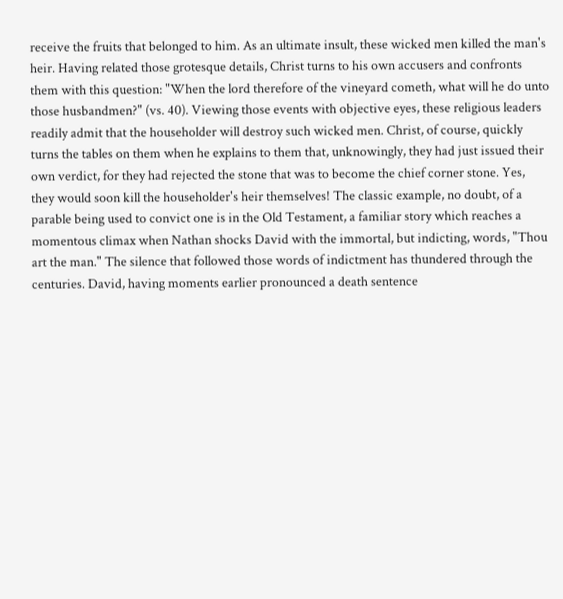receive the fruits that belonged to him. As an ultimate insult, these wicked men killed the man's heir. Having related those grotesque details, Christ turns to his own accusers and confronts them with this question: "When the lord therefore of the vineyard cometh, what will he do unto those husbandmen?" (vs. 40). Viewing those events with objective eyes, these religious leaders readily admit that the householder will destroy such wicked men. Christ, of course, quickly turns the tables on them when he explains to them that, unknowingly, they had just issued their own verdict, for they had rejected the stone that was to become the chief corner stone. Yes, they would soon kill the householder's heir themselves! The classic example, no doubt, of a parable being used to convict one is in the Old Testament, a familiar story which reaches a momentous climax when Nathan shocks David with the immortal, but indicting, words, "Thou art the man." The silence that followed those words of indictment has thundered through the centuries. David, having moments earlier pronounced a death sentence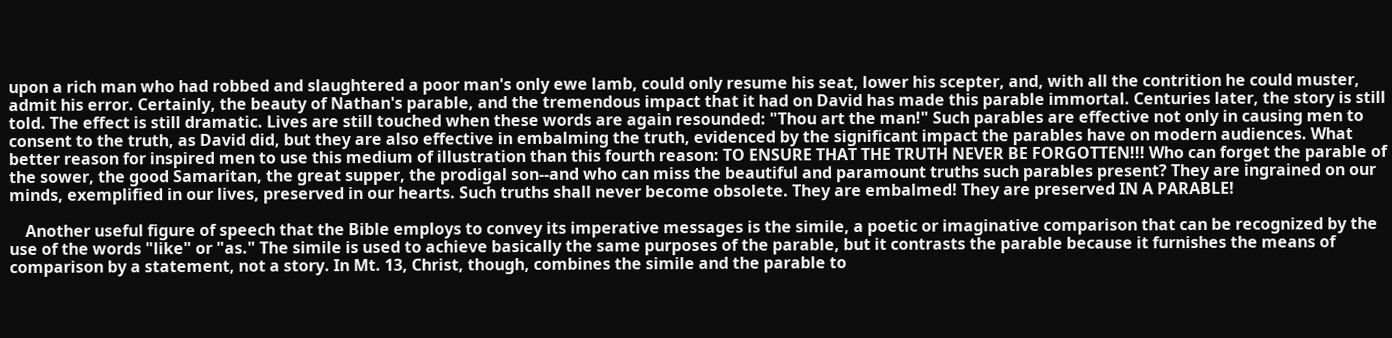upon a rich man who had robbed and slaughtered a poor man's only ewe lamb, could only resume his seat, lower his scepter, and, with all the contrition he could muster, admit his error. Certainly, the beauty of Nathan's parable, and the tremendous impact that it had on David has made this parable immortal. Centuries later, the story is still told. The effect is still dramatic. Lives are still touched when these words are again resounded: "Thou art the man!" Such parables are effective not only in causing men to consent to the truth, as David did, but they are also effective in embalming the truth, evidenced by the significant impact the parables have on modern audiences. What better reason for inspired men to use this medium of illustration than this fourth reason: TO ENSURE THAT THE TRUTH NEVER BE FORGOTTEN!!! Who can forget the parable of the sower, the good Samaritan, the great supper, the prodigal son--and who can miss the beautiful and paramount truths such parables present? They are ingrained on our minds, exemplified in our lives, preserved in our hearts. Such truths shall never become obsolete. They are embalmed! They are preserved IN A PARABLE!

    Another useful figure of speech that the Bible employs to convey its imperative messages is the simile, a poetic or imaginative comparison that can be recognized by the use of the words "like" or "as." The simile is used to achieve basically the same purposes of the parable, but it contrasts the parable because it furnishes the means of comparison by a statement, not a story. In Mt. 13, Christ, though, combines the simile and the parable to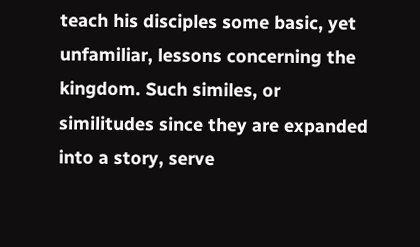teach his disciples some basic, yet unfamiliar, lessons concerning the kingdom. Such similes, or similitudes since they are expanded into a story, serve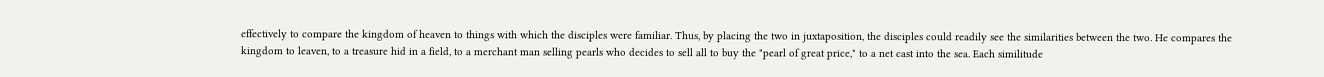effectively to compare the kingdom of heaven to things with which the disciples were familiar. Thus, by placing the two in juxtaposition, the disciples could readily see the similarities between the two. He compares the kingdom to leaven, to a treasure hid in a field, to a merchant man selling pearls who decides to sell all to buy the "pearl of great price," to a net cast into the sea. Each similitude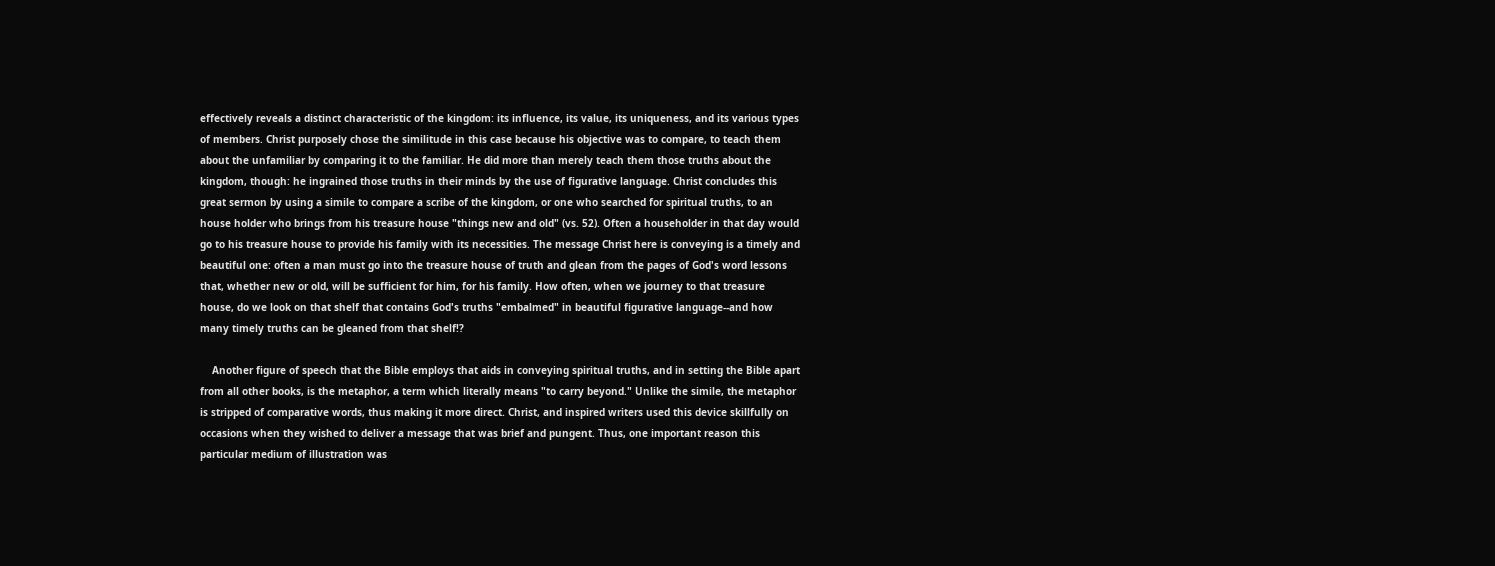effectively reveals a distinct characteristic of the kingdom: its influence, its value, its uniqueness, and its various types of members. Christ purposely chose the similitude in this case because his objective was to compare, to teach them about the unfamiliar by comparing it to the familiar. He did more than merely teach them those truths about the kingdom, though: he ingrained those truths in their minds by the use of figurative language. Christ concludes this great sermon by using a simile to compare a scribe of the kingdom, or one who searched for spiritual truths, to an house holder who brings from his treasure house "things new and old" (vs. 52). Often a householder in that day would go to his treasure house to provide his family with its necessities. The message Christ here is conveying is a timely and beautiful one: often a man must go into the treasure house of truth and glean from the pages of God's word lessons that, whether new or old, will be sufficient for him, for his family. How often, when we journey to that treasure house, do we look on that shelf that contains God's truths "embalmed" in beautiful figurative language--and how many timely truths can be gleaned from that shelf!?

    Another figure of speech that the Bible employs that aids in conveying spiritual truths, and in setting the Bible apart from all other books, is the metaphor, a term which literally means "to carry beyond." Unlike the simile, the metaphor is stripped of comparative words, thus making it more direct. Christ, and inspired writers used this device skillfully on occasions when they wished to deliver a message that was brief and pungent. Thus, one important reason this particular medium of illustration was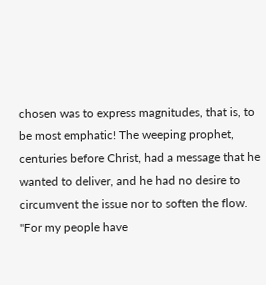chosen was to express magnitudes, that is, to be most emphatic! The weeping prophet, centuries before Christ, had a message that he wanted to deliver, and he had no desire to circumvent the issue nor to soften the flow. "For my people have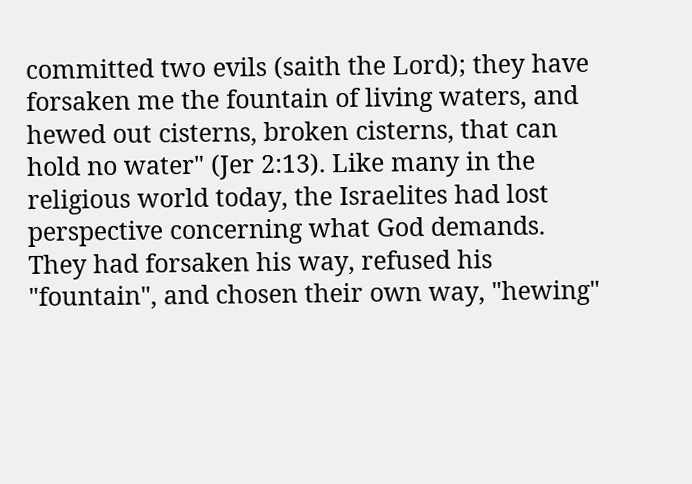committed two evils (saith the Lord); they have forsaken me the fountain of living waters, and hewed out cisterns, broken cisterns, that can hold no water" (Jer 2:13). Like many in the religious world today, the Israelites had lost perspective concerning what God demands. They had forsaken his way, refused his "fountain", and chosen their own way, "hewing"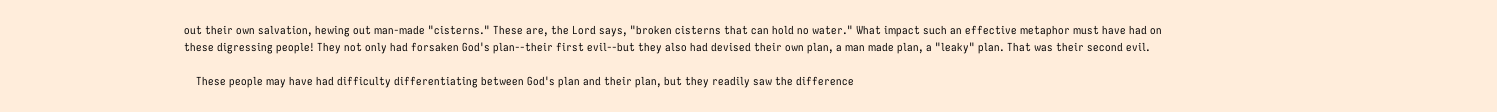out their own salvation, hewing out man-made "cisterns." These are, the Lord says, "broken cisterns that can hold no water." What impact such an effective metaphor must have had on these digressing people! They not only had forsaken God's plan--their first evil--but they also had devised their own plan, a man made plan, a "leaky" plan. That was their second evil.

    These people may have had difficulty differentiating between God's plan and their plan, but they readily saw the difference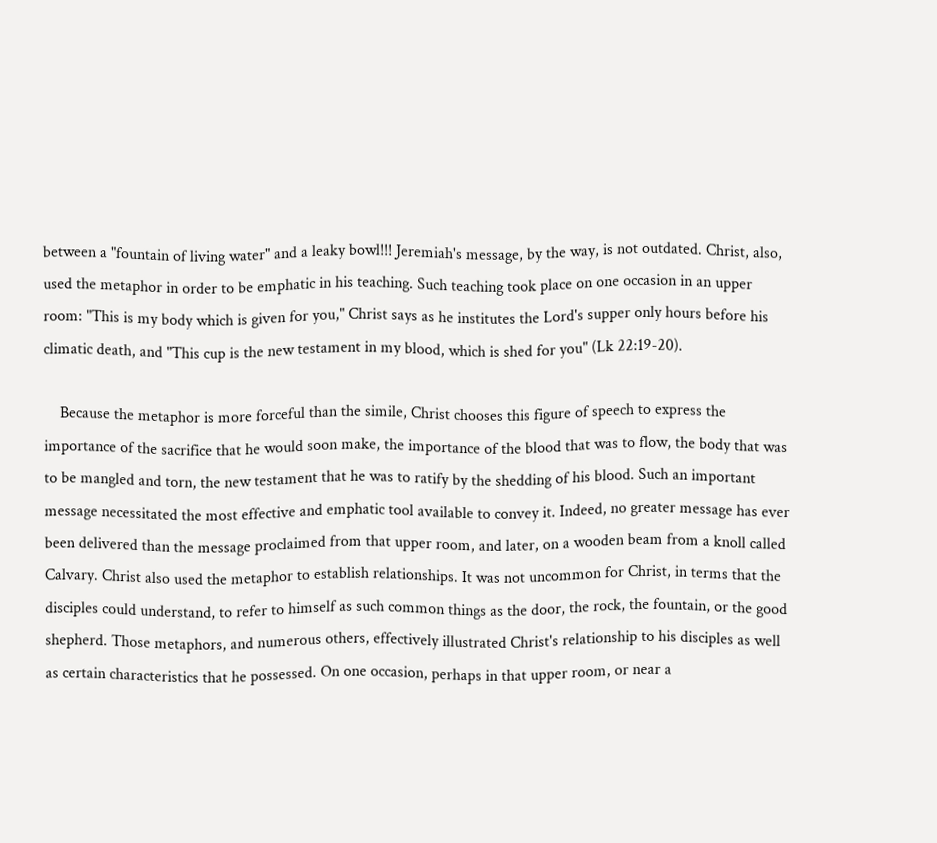between a "fountain of living water" and a leaky bowl!!! Jeremiah's message, by the way, is not outdated. Christ, also, used the metaphor in order to be emphatic in his teaching. Such teaching took place on one occasion in an upper room: "This is my body which is given for you," Christ says as he institutes the Lord's supper only hours before his climatic death, and "This cup is the new testament in my blood, which is shed for you" (Lk 22:19-20).

    Because the metaphor is more forceful than the simile, Christ chooses this figure of speech to express the importance of the sacrifice that he would soon make, the importance of the blood that was to flow, the body that was to be mangled and torn, the new testament that he was to ratify by the shedding of his blood. Such an important message necessitated the most effective and emphatic tool available to convey it. Indeed, no greater message has ever been delivered than the message proclaimed from that upper room, and later, on a wooden beam from a knoll called Calvary. Christ also used the metaphor to establish relationships. It was not uncommon for Christ, in terms that the disciples could understand, to refer to himself as such common things as the door, the rock, the fountain, or the good shepherd. Those metaphors, and numerous others, effectively illustrated Christ's relationship to his disciples as well as certain characteristics that he possessed. On one occasion, perhaps in that upper room, or near a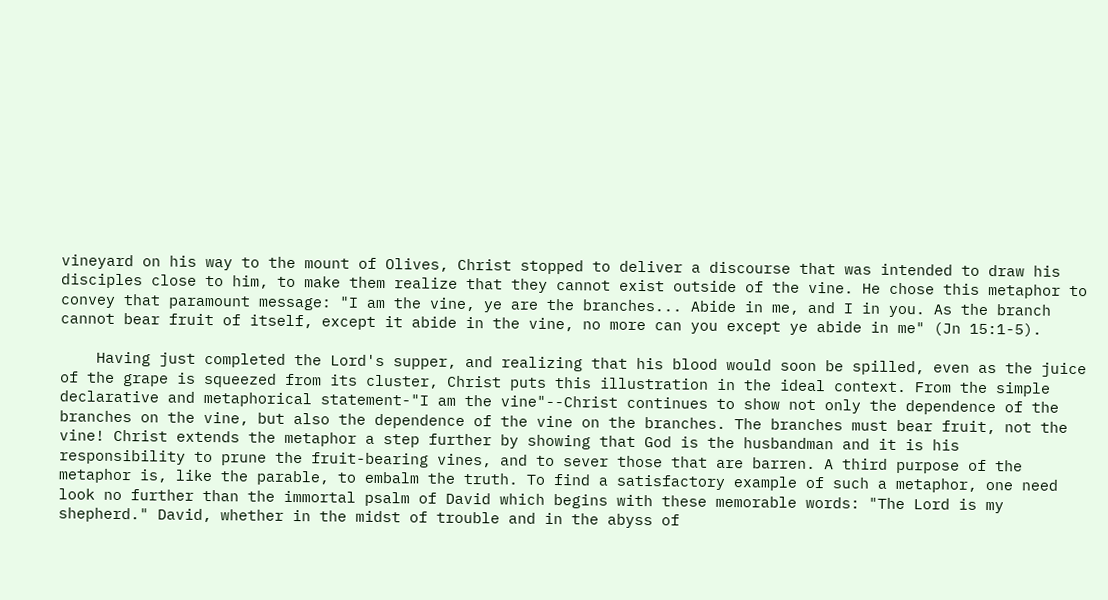vineyard on his way to the mount of Olives, Christ stopped to deliver a discourse that was intended to draw his disciples close to him, to make them realize that they cannot exist outside of the vine. He chose this metaphor to convey that paramount message: "I am the vine, ye are the branches... Abide in me, and I in you. As the branch cannot bear fruit of itself, except it abide in the vine, no more can you except ye abide in me" (Jn 15:1-5).

    Having just completed the Lord's supper, and realizing that his blood would soon be spilled, even as the juice of the grape is squeezed from its cluster, Christ puts this illustration in the ideal context. From the simple declarative and metaphorical statement-"I am the vine"--Christ continues to show not only the dependence of the branches on the vine, but also the dependence of the vine on the branches. The branches must bear fruit, not the vine! Christ extends the metaphor a step further by showing that God is the husbandman and it is his responsibility to prune the fruit-bearing vines, and to sever those that are barren. A third purpose of the metaphor is, like the parable, to embalm the truth. To find a satisfactory example of such a metaphor, one need look no further than the immortal psalm of David which begins with these memorable words: "The Lord is my shepherd." David, whether in the midst of trouble and in the abyss of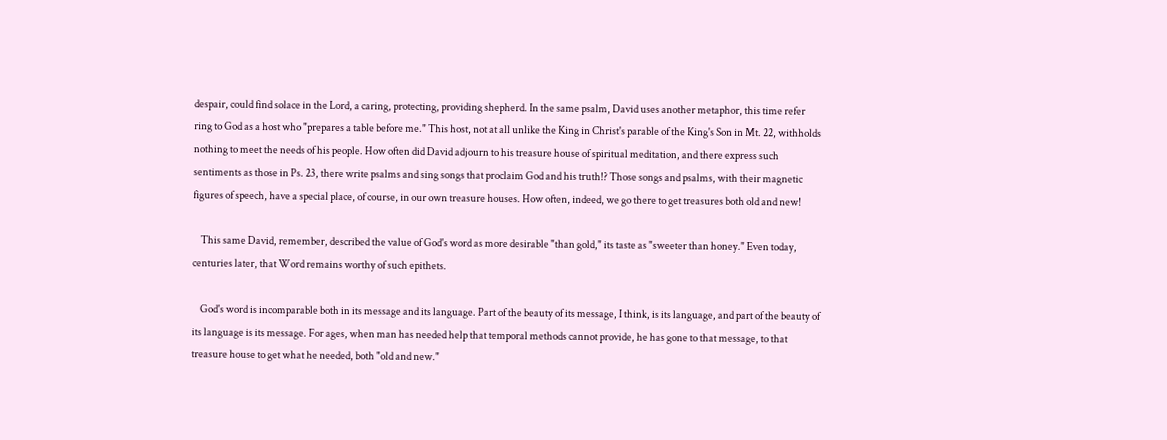despair, could find solace in the Lord, a caring, protecting, providing shepherd. In the same psalm, David uses another metaphor, this time refer ring to God as a host who "prepares a table before me." This host, not at all unlike the King in Christ's parable of the King's Son in Mt. 22, withholds nothing to meet the needs of his people. How often did David adjourn to his treasure house of spiritual meditation, and there express such sentiments as those in Ps. 23, there write psalms and sing songs that proclaim God and his truth!? Those songs and psalms, with their magnetic figures of speech, have a special place, of course, in our own treasure houses. How often, indeed, we go there to get treasures both old and new!

    This same David, remember, described the value of God's word as more desirable "than gold," its taste as "sweeter than honey." Even today, centuries later, that Word remains worthy of such epithets.

    God's word is incomparable both in its message and its language. Part of the beauty of its message, I think, is its language, and part of the beauty of its language is its message. For ages, when man has needed help that temporal methods cannot provide, he has gone to that message, to that treasure house to get what he needed, both "old and new."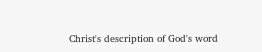Christ's description of God's word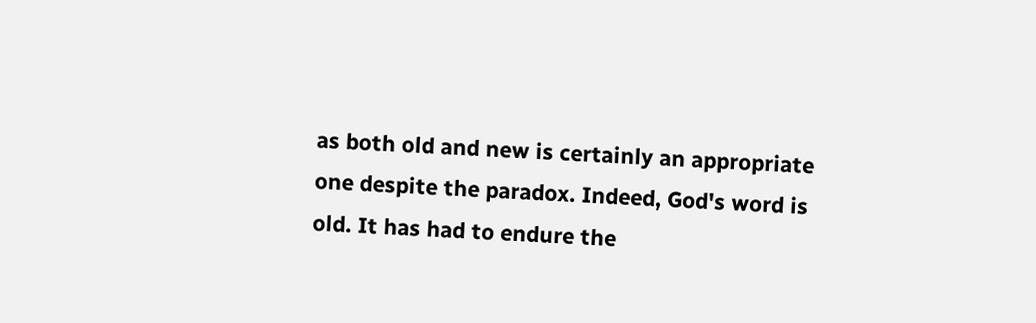as both old and new is certainly an appropriate one despite the paradox. Indeed, God's word is old. It has had to endure the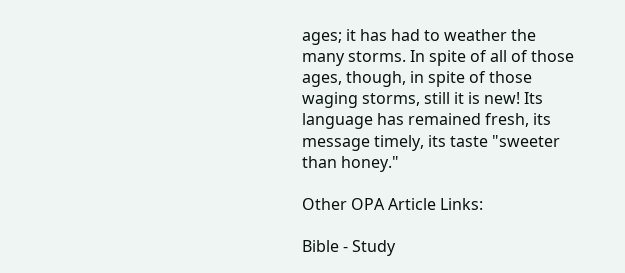ages; it has had to weather the many storms. In spite of all of those ages, though, in spite of those waging storms, still it is new! Its language has remained fresh, its message timely, its taste "sweeter than honey."

Other OPA Article Links:

Bible - Study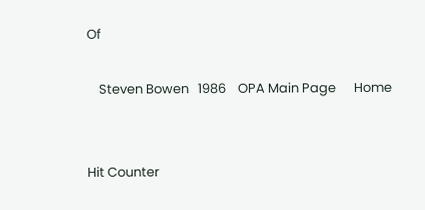Of

    Steven Bowen   1986    OPA Main Page      Home


Hit Counter